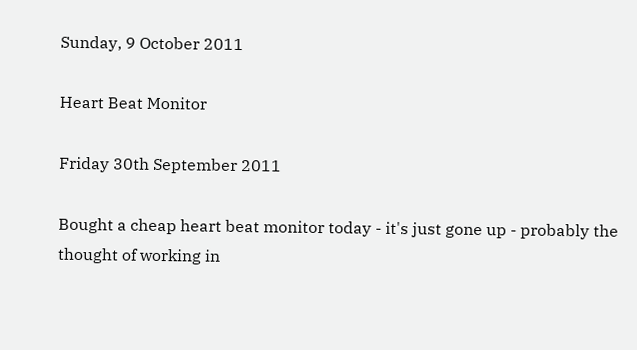Sunday, 9 October 2011

Heart Beat Monitor

Friday 30th September 2011

Bought a cheap heart beat monitor today - it's just gone up - probably the thought of working in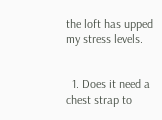the loft has upped my stress levels.


  1. Does it need a chest strap to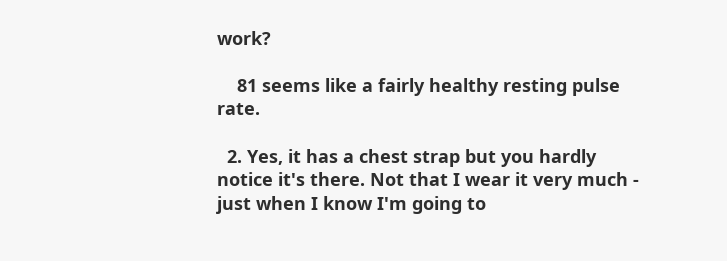work?

    81 seems like a fairly healthy resting pulse rate.

  2. Yes, it has a chest strap but you hardly notice it's there. Not that I wear it very much - just when I know I'm going to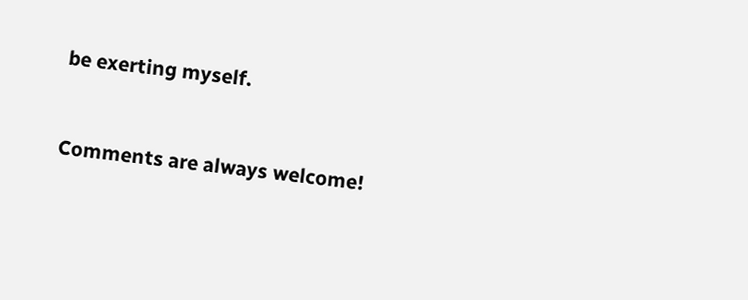be exerting myself.


Comments are always welcome!